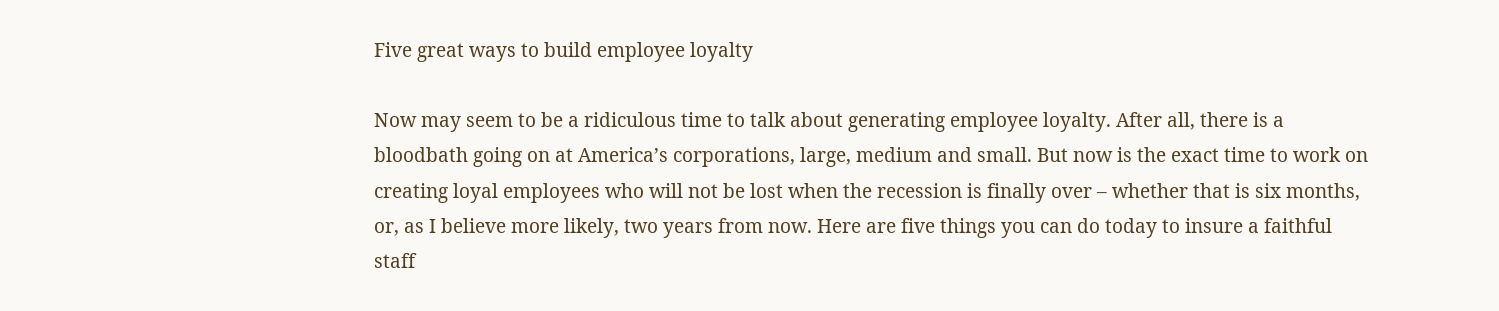Five great ways to build employee loyalty

Now may seem to be a ridiculous time to talk about generating employee loyalty. After all, there is a bloodbath going on at America’s corporations, large, medium and small. But now is the exact time to work on creating loyal employees who will not be lost when the recession is finally over – whether that is six months, or, as I believe more likely, two years from now. Here are five things you can do today to insure a faithful staff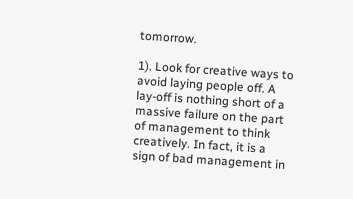tomorrow.

1). Look for creative ways to avoid laying people off. A lay-off is nothing short of a massive failure on the part of management to think creatively. In fact, it is a sign of bad management in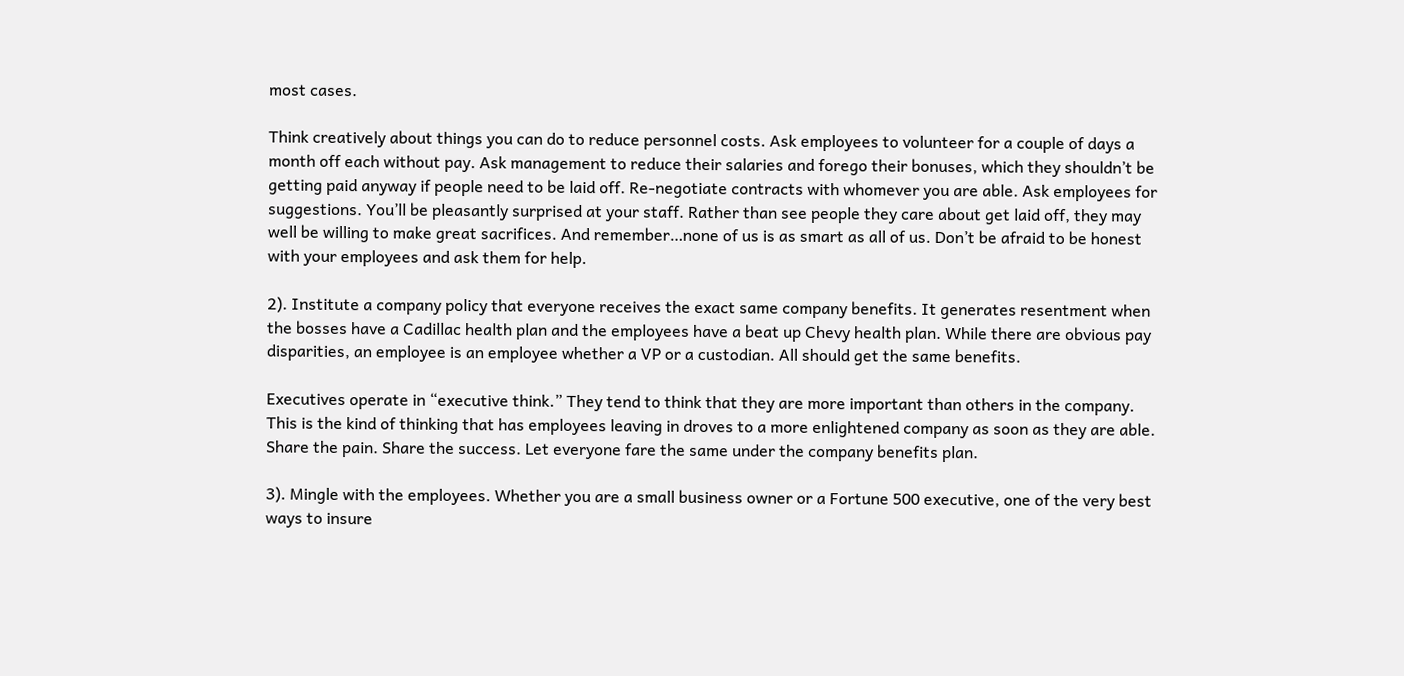most cases.

Think creatively about things you can do to reduce personnel costs. Ask employees to volunteer for a couple of days a month off each without pay. Ask management to reduce their salaries and forego their bonuses, which they shouldn’t be getting paid anyway if people need to be laid off. Re-negotiate contracts with whomever you are able. Ask employees for suggestions. You’ll be pleasantly surprised at your staff. Rather than see people they care about get laid off, they may well be willing to make great sacrifices. And remember…none of us is as smart as all of us. Don’t be afraid to be honest with your employees and ask them for help.

2). Institute a company policy that everyone receives the exact same company benefits. It generates resentment when the bosses have a Cadillac health plan and the employees have a beat up Chevy health plan. While there are obvious pay disparities, an employee is an employee whether a VP or a custodian. All should get the same benefits.

Executives operate in “executive think.” They tend to think that they are more important than others in the company. This is the kind of thinking that has employees leaving in droves to a more enlightened company as soon as they are able. Share the pain. Share the success. Let everyone fare the same under the company benefits plan.

3). Mingle with the employees. Whether you are a small business owner or a Fortune 500 executive, one of the very best ways to insure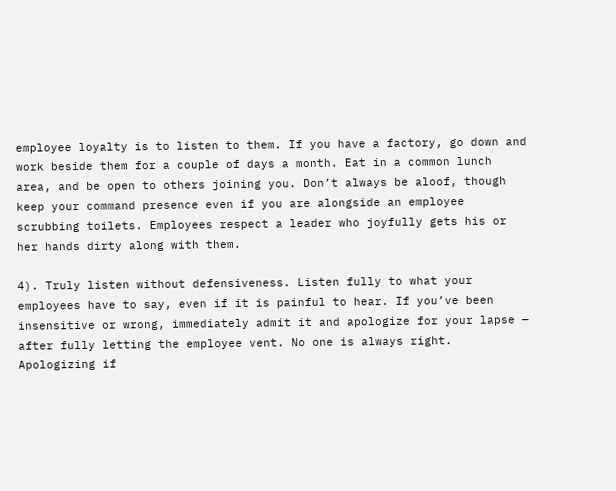employee loyalty is to listen to them. If you have a factory, go down and work beside them for a couple of days a month. Eat in a common lunch area, and be open to others joining you. Don’t always be aloof, though keep your command presence even if you are alongside an employee scrubbing toilets. Employees respect a leader who joyfully gets his or her hands dirty along with them.

4). Truly listen without defensiveness. Listen fully to what your employees have to say, even if it is painful to hear. If you’ve been insensitive or wrong, immediately admit it and apologize for your lapse — after fully letting the employee vent. No one is always right. Apologizing if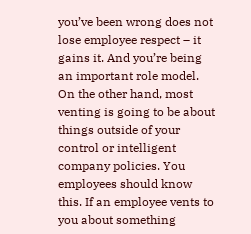you’ve been wrong does not lose employee respect – it gains it. And you’re being an important role model. On the other hand, most venting is going to be about things outside of your control or intelligent company policies. You employees should know this. If an employee vents to you about something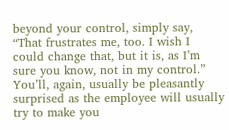beyond your control, simply say, “That frustrates me, too. I wish I could change that, but it is, as I’m sure you know, not in my control.” You’ll, again, usually be pleasantly surprised as the employee will usually try to make you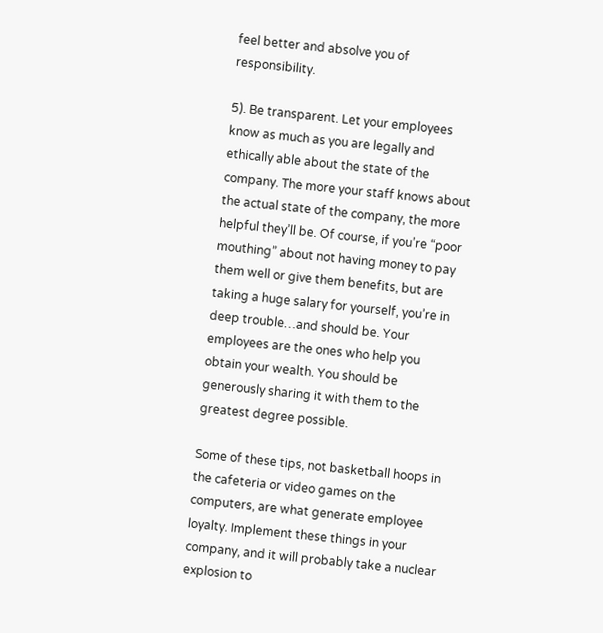feel better and absolve you of responsibility.

5). Be transparent. Let your employees know as much as you are legally and ethically able about the state of the company. The more your staff knows about the actual state of the company, the more helpful they’ll be. Of course, if you’re “poor mouthing” about not having money to pay them well or give them benefits, but are taking a huge salary for yourself, you’re in deep trouble…and should be. Your employees are the ones who help you obtain your wealth. You should be generously sharing it with them to the greatest degree possible.

Some of these tips, not basketball hoops in the cafeteria or video games on the computers, are what generate employee loyalty. Implement these things in your company, and it will probably take a nuclear explosion to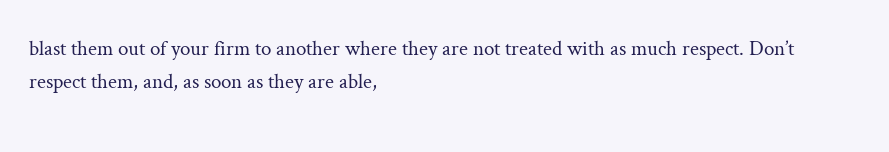blast them out of your firm to another where they are not treated with as much respect. Don’t respect them, and, as soon as they are able,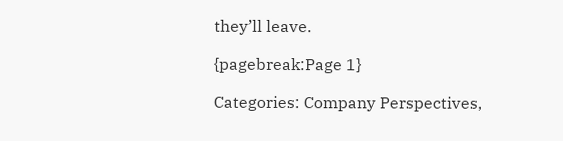they’ll leave.

{pagebreak:Page 1}

Categories: Company Perspectives,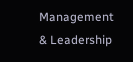Management & Leadership